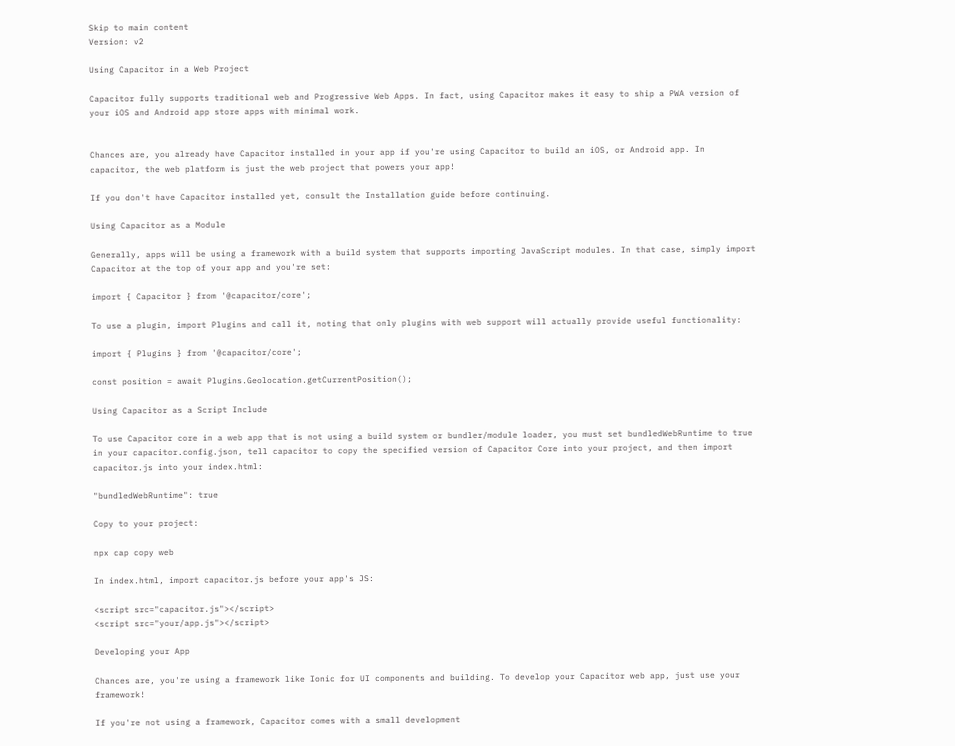Skip to main content
Version: v2

Using Capacitor in a Web Project

Capacitor fully supports traditional web and Progressive Web Apps. In fact, using Capacitor makes it easy to ship a PWA version of your iOS and Android app store apps with minimal work.


Chances are, you already have Capacitor installed in your app if you're using Capacitor to build an iOS, or Android app. In capacitor, the web platform is just the web project that powers your app!

If you don't have Capacitor installed yet, consult the Installation guide before continuing.

Using Capacitor as a Module

Generally, apps will be using a framework with a build system that supports importing JavaScript modules. In that case, simply import Capacitor at the top of your app and you're set:

import { Capacitor } from '@capacitor/core';

To use a plugin, import Plugins and call it, noting that only plugins with web support will actually provide useful functionality:

import { Plugins } from '@capacitor/core';

const position = await Plugins.Geolocation.getCurrentPosition();

Using Capacitor as a Script Include

To use Capacitor core in a web app that is not using a build system or bundler/module loader, you must set bundledWebRuntime to true in your capacitor.config.json, tell capacitor to copy the specified version of Capacitor Core into your project, and then import capacitor.js into your index.html:

"bundledWebRuntime": true

Copy to your project:

npx cap copy web

In index.html, import capacitor.js before your app's JS:

<script src="capacitor.js"></script>
<script src="your/app.js"></script>

Developing your App

Chances are, you're using a framework like Ionic for UI components and building. To develop your Capacitor web app, just use your framework!

If you're not using a framework, Capacitor comes with a small development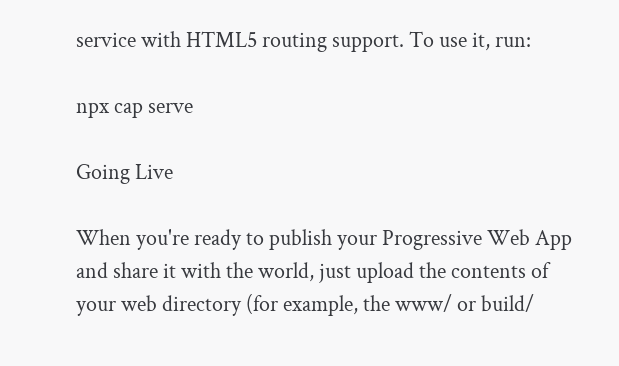service with HTML5 routing support. To use it, run:

npx cap serve

Going Live

When you're ready to publish your Progressive Web App and share it with the world, just upload the contents of your web directory (for example, the www/ or build/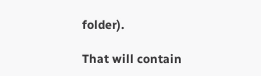folder).

That will contain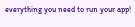everything you need to run your app!